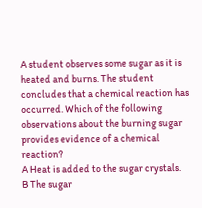A student observes some sugar as it is heated and burns. The student concludes that a chemical reaction has occurred. Which of the following observations about the burning sugar provides evidence of a chemical reaction?
A Heat is added to the sugar crystals.
B The sugar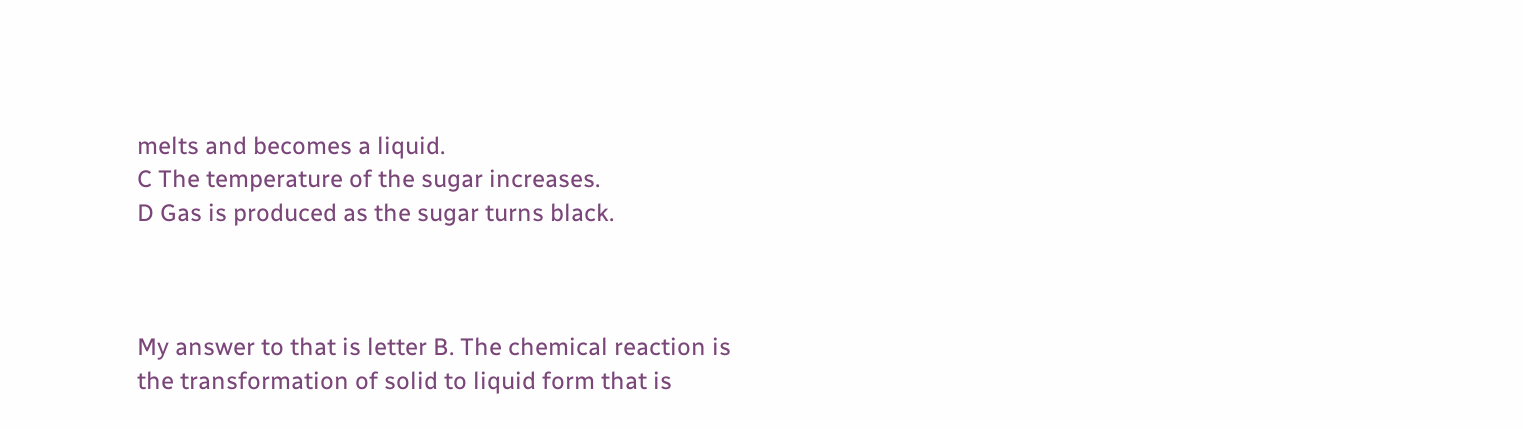melts and becomes a liquid.
C The temperature of the sugar increases.
D Gas is produced as the sugar turns black.



My answer to that is letter B. The chemical reaction is the transformation of solid to liquid form that is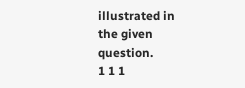illustrated in the given question.
1 1 1